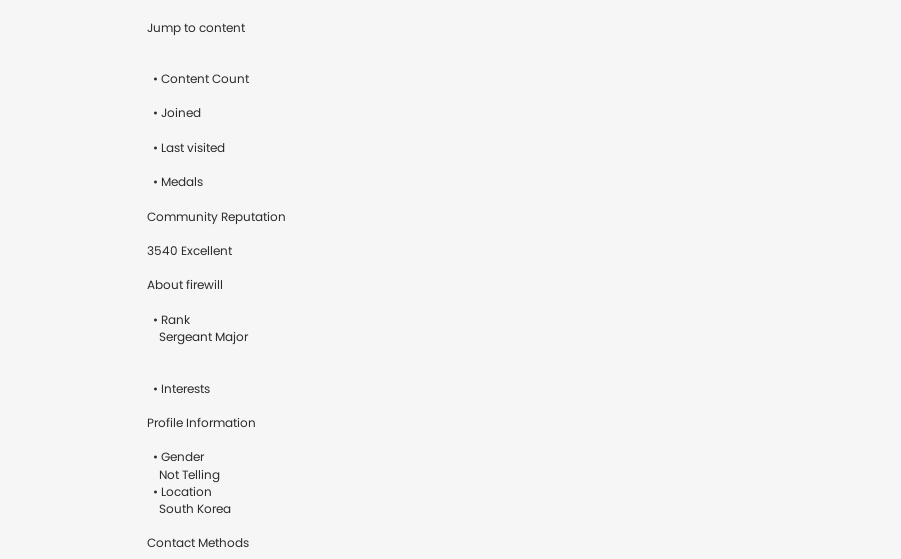Jump to content


  • Content Count

  • Joined

  • Last visited

  • Medals

Community Reputation

3540 Excellent

About firewill

  • Rank
    Sergeant Major


  • Interests

Profile Information

  • Gender
    Not Telling
  • Location
    South Korea

Contact Methods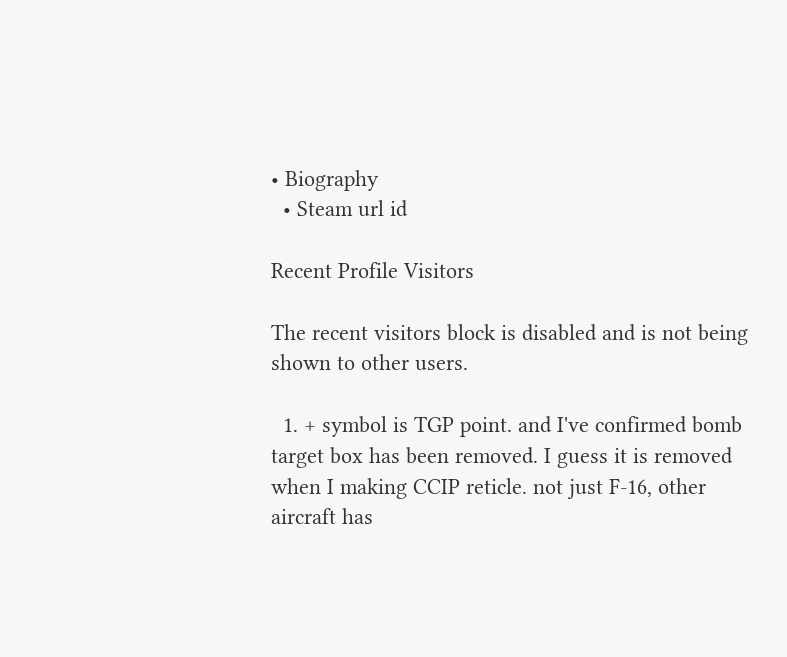• Biography
  • Steam url id

Recent Profile Visitors

The recent visitors block is disabled and is not being shown to other users.

  1. + symbol is TGP point. and I've confirmed bomb target box has been removed. I guess it is removed when I making CCIP reticle. not just F-16, other aircraft has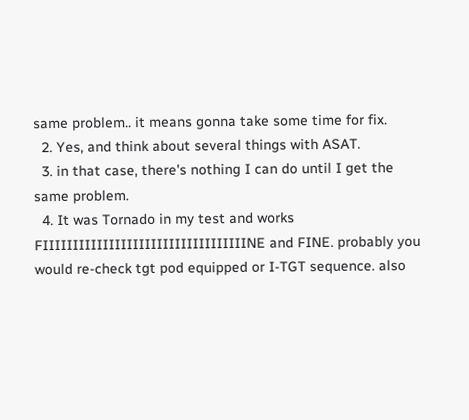same problem.. it means gonna take some time for fix.
  2. Yes, and think about several things with ASAT.
  3. in that case, there's nothing I can do until I get the same problem.
  4. It was Tornado in my test and works FIIIIIIIIIIIIIIIIIIIIIIIIIIIIIIIIIINE and FINE. probably you would re-check tgt pod equipped or I-TGT sequence. also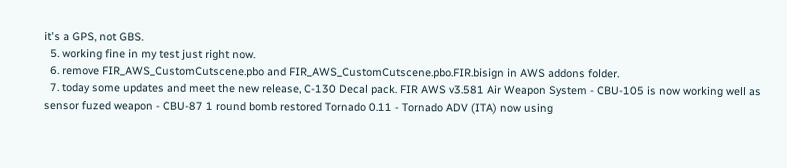it's a GPS, not GBS.
  5. working fine in my test just right now.
  6. remove FIR_AWS_CustomCutscene.pbo and FIR_AWS_CustomCutscene.pbo.FIR.bisign in AWS addons folder.
  7. today some updates and meet the new release, C-130 Decal pack. FIR AWS v3.581 Air Weapon System - CBU-105 is now working well as sensor fuzed weapon - CBU-87 1 round bomb restored Tornado 0.11 - Tornado ADV (ITA) now using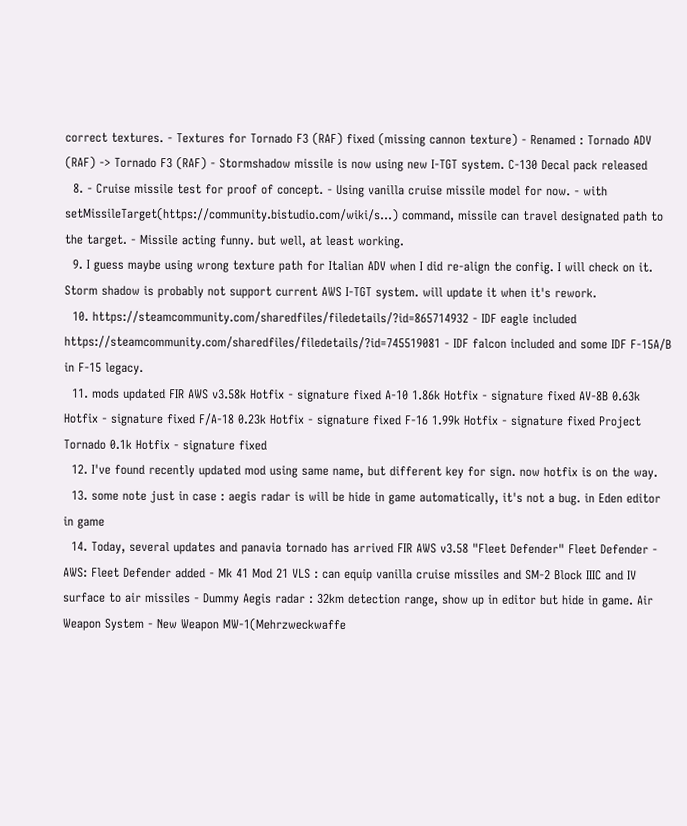correct textures. - Textures for Tornado F3 (RAF) fixed (missing cannon texture) - Renamed : Tornado ADV (RAF) -> Tornado F3 (RAF) - Stormshadow missile is now using new I-TGT system. C-130 Decal pack released
  8. - Cruise missile test for proof of concept. - Using vanilla cruise missile model for now. - with setMissileTarget(https://community.bistudio.com/wiki/s...) command, missile can travel designated path to the target. - Missile acting funny. but well, at least working.
  9. I guess maybe using wrong texture path for Italian ADV when I did re-align the config. I will check on it. Storm shadow is probably not support current AWS I-TGT system. will update it when it's rework.
  10. https://steamcommunity.com/sharedfiles/filedetails/?id=865714932 - IDF eagle included https://steamcommunity.com/sharedfiles/filedetails/?id=745519081 - IDF falcon included and some IDF F-15A/B in F-15 legacy.
  11. mods updated FIR AWS v3.58k Hotfix - signature fixed A-10 1.86k Hotfix - signature fixed AV-8B 0.63k Hotfix - signature fixed F/A-18 0.23k Hotfix - signature fixed F-16 1.99k Hotfix - signature fixed Project Tornado 0.1k Hotfix - signature fixed
  12. I've found recently updated mod using same name, but different key for sign. now hotfix is on the way.
  13. some note just in case : aegis radar is will be hide in game automatically, it's not a bug. in Eden editor in game
  14. Today, several updates and panavia tornado has arrived FIR AWS v3.58 "Fleet Defender" Fleet Defender - AWS: Fleet Defender added - Mk 41 Mod 21 VLS : can equip vanilla cruise missiles and SM-2 Block IIIC and IV surface to air missiles - Dummy Aegis radar : 32km detection range, show up in editor but hide in game. Air Weapon System - New Weapon MW-1(Mehrzweckwaffe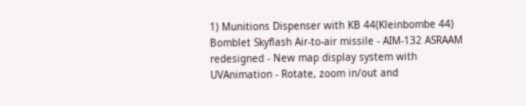1) Munitions Dispenser with KB 44(Kleinbombe 44) Bomblet Skyflash Air-to-air missile - AIM-132 ASRAAM redesigned - New map display system with UVAnimation - Rotate, zoom in/out and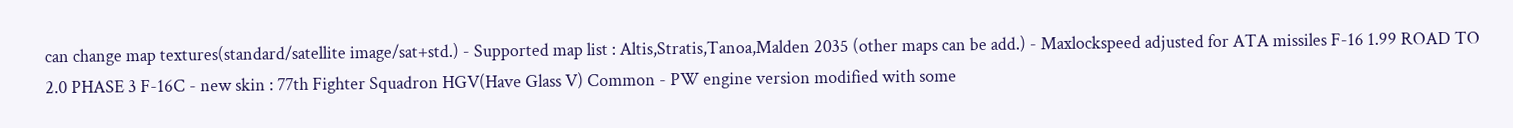can change map textures(standard/satellite image/sat+std.) - Supported map list : Altis,Stratis,Tanoa,Malden 2035 (other maps can be add.) - Maxlockspeed adjusted for ATA missiles F-16 1.99 ROAD TO 2.0 PHASE 3 F-16C - new skin : 77th Fighter Squadron HGV(Have Glass V) Common - PW engine version modified with some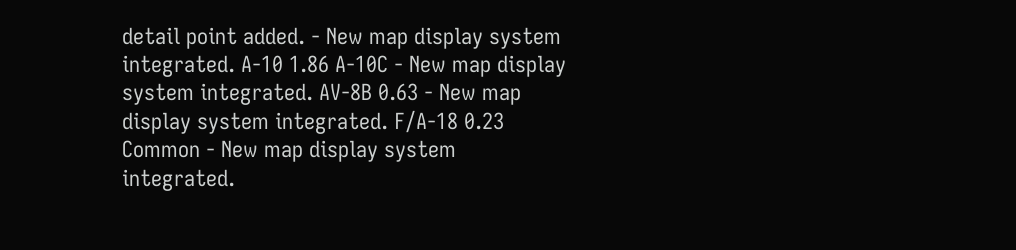detail point added. - New map display system integrated. A-10 1.86 A-10C - New map display system integrated. AV-8B 0.63 - New map display system integrated. F/A-18 0.23 Common - New map display system integrated.